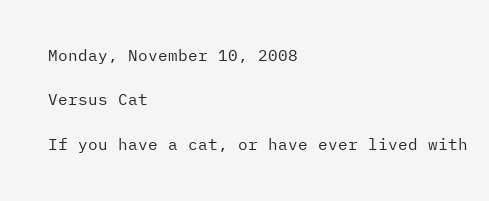Monday, November 10, 2008

Versus Cat

If you have a cat, or have ever lived with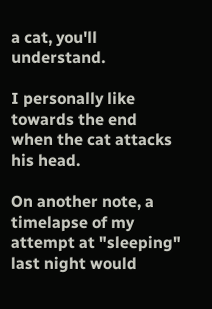a cat, you'll understand.

I personally like towards the end when the cat attacks his head.

On another note, a timelapse of my attempt at "sleeping" last night would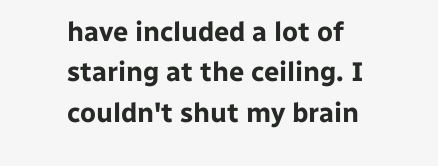have included a lot of staring at the ceiling. I couldn't shut my brain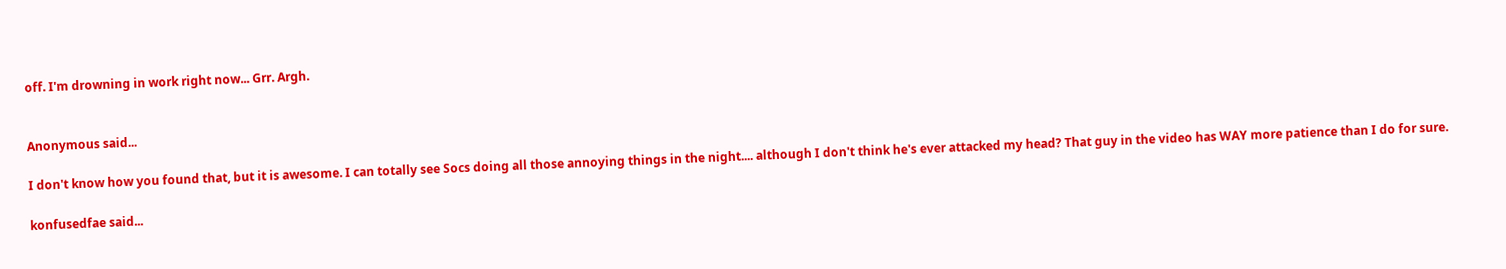off. I'm drowning in work right now... Grr. Argh.


Anonymous said...

I don't know how you found that, but it is awesome. I can totally see Socs doing all those annoying things in the night.... although I don't think he's ever attacked my head? That guy in the video has WAY more patience than I do for sure.

konfusedfae said...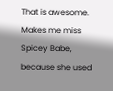That is awesome. Makes me miss Spicey Babe, because she used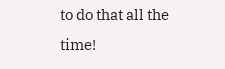to do that all the time!